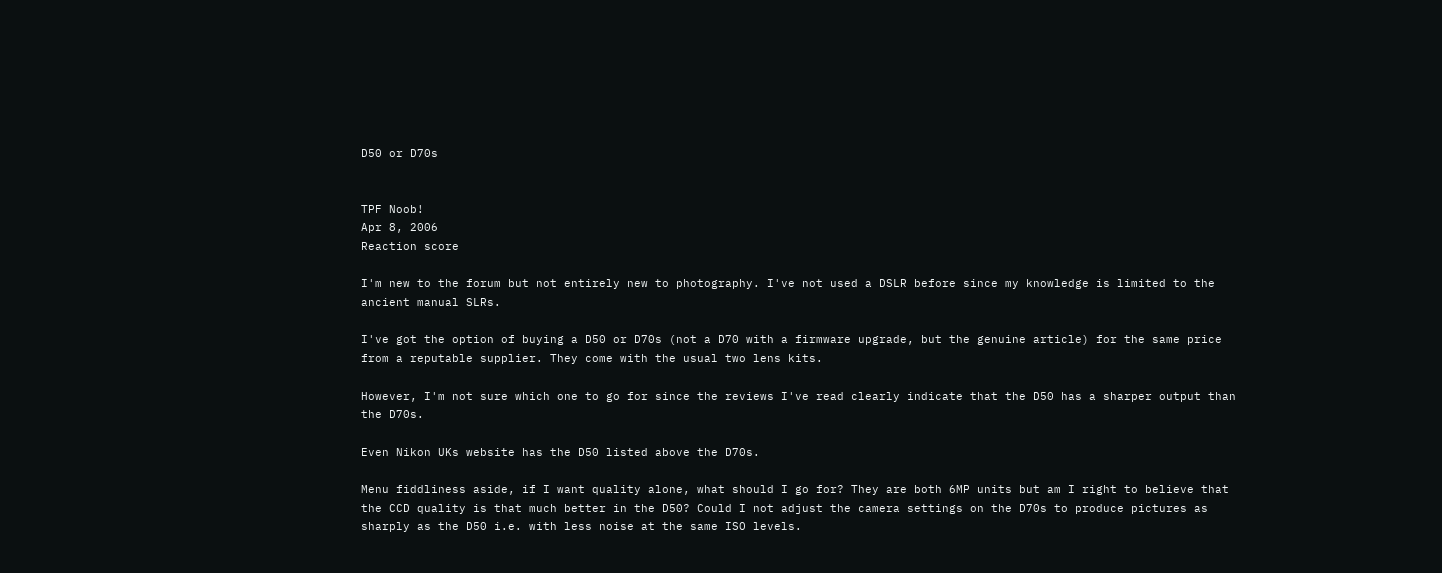D50 or D70s


TPF Noob!
Apr 8, 2006
Reaction score

I'm new to the forum but not entirely new to photography. I've not used a DSLR before since my knowledge is limited to the ancient manual SLRs.

I've got the option of buying a D50 or D70s (not a D70 with a firmware upgrade, but the genuine article) for the same price from a reputable supplier. They come with the usual two lens kits.

However, I'm not sure which one to go for since the reviews I've read clearly indicate that the D50 has a sharper output than the D70s.

Even Nikon UKs website has the D50 listed above the D70s.

Menu fiddliness aside, if I want quality alone, what should I go for? They are both 6MP units but am I right to believe that the CCD quality is that much better in the D50? Could I not adjust the camera settings on the D70s to produce pictures as sharply as the D50 i.e. with less noise at the same ISO levels.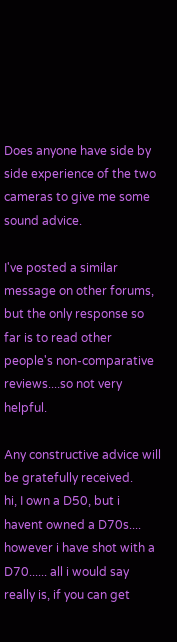Does anyone have side by side experience of the two cameras to give me some sound advice.

I've posted a similar message on other forums, but the only response so far is to read other people's non-comparative reviews....so not very helpful.

Any constructive advice will be gratefully received.
hi, I own a D50, but i havent owned a D70s.... however i have shot with a D70...... all i would say really is, if you can get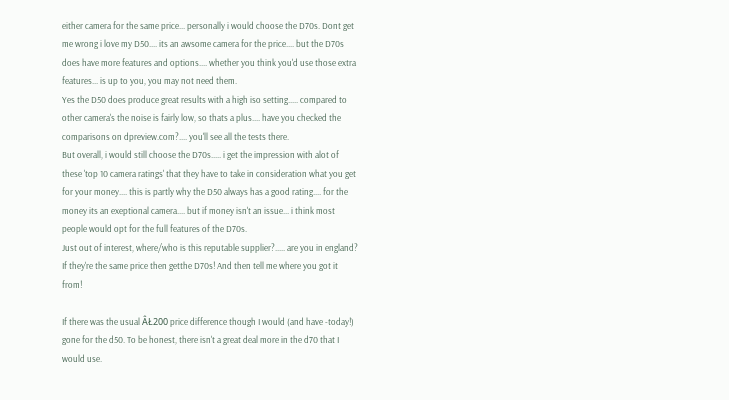either camera for the same price... personally i would choose the D70s. Dont get me wrong i love my D50.... its an awsome camera for the price.... but the D70s does have more features and options.... whether you think you'd use those extra features... is up to you, you may not need them.
Yes the D50 does produce great results with a high iso setting..... compared to other camera's the noise is fairly low, so thats a plus.... have you checked the comparisons on dpreview.com?.... you'll see all the tests there.
But overall, i would still choose the D70s..... i get the impression with alot of these 'top 10 camera ratings' that they have to take in consideration what you get for your money.... this is partly why the D50 always has a good rating.... for the money its an exeptional camera.... but if money isn't an issue... i think most people would opt for the full features of the D70s.
Just out of interest, where/who is this reputable supplier?..... are you in england?
If they're the same price then getthe D70s! And then tell me where you got it from!

If there was the usual ÂŁ200 price difference though I would (and have -today!) gone for the d50. To be honest, there isn't a great deal more in the d70 that I would use.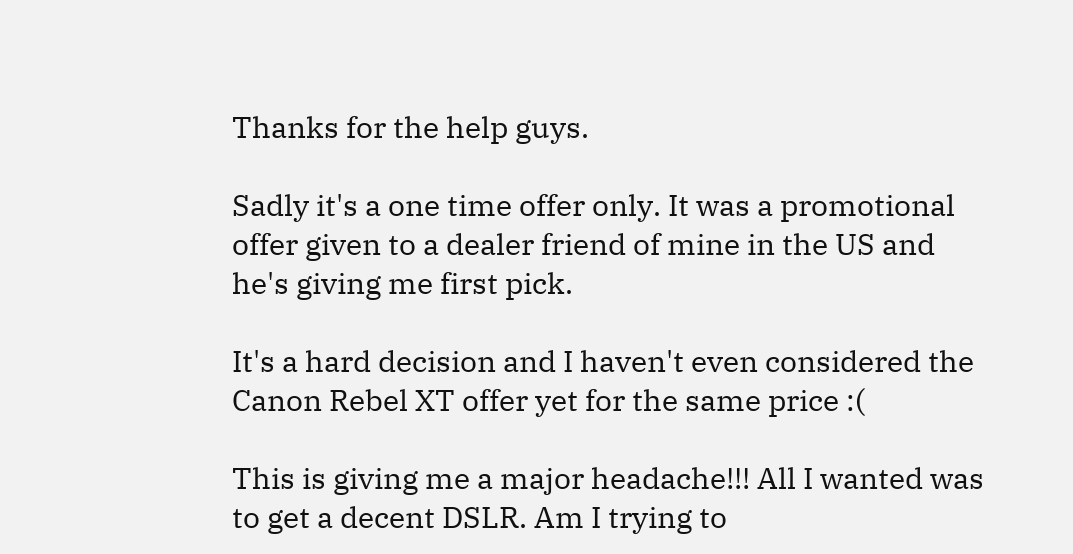Thanks for the help guys.

Sadly it's a one time offer only. It was a promotional offer given to a dealer friend of mine in the US and he's giving me first pick.

It's a hard decision and I haven't even considered the Canon Rebel XT offer yet for the same price :(

This is giving me a major headache!!! All I wanted was to get a decent DSLR. Am I trying to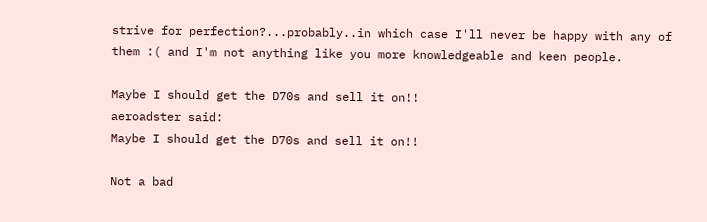strive for perfection?...probably..in which case I'll never be happy with any of them :( and I'm not anything like you more knowledgeable and keen people.

Maybe I should get the D70s and sell it on!!
aeroadster said:
Maybe I should get the D70s and sell it on!!

Not a bad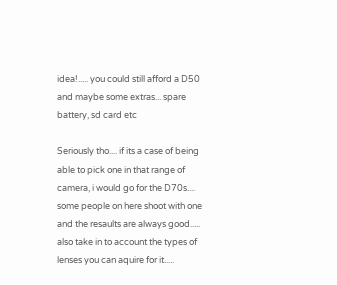idea!..... you could still afford a D50 and maybe some extras... spare battery, sd card etc

Seriously tho.... if its a case of being able to pick one in that range of camera, i would go for the D70s.... some people on here shoot with one and the resaults are always good..... also take in to account the types of lenses you can aquire for it.....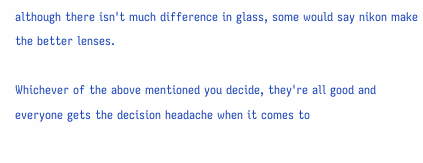although there isn't much difference in glass, some would say nikon make the better lenses.

Whichever of the above mentioned you decide, they're all good and everyone gets the decision headache when it comes to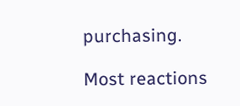purchasing.

Most reactions